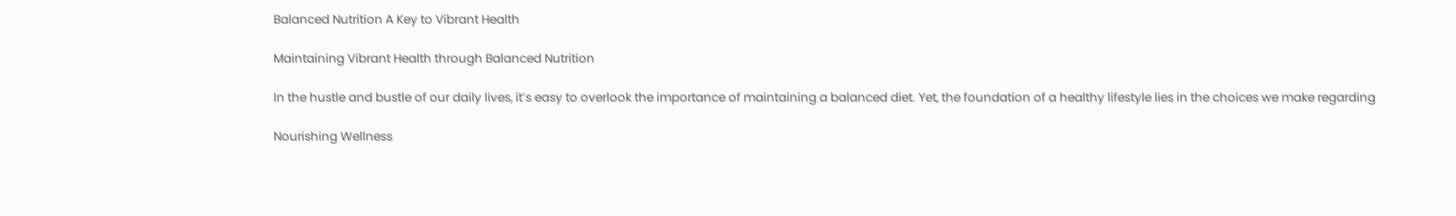Balanced Nutrition A Key to Vibrant Health

Maintaining Vibrant Health through Balanced Nutrition

In the hustle and bustle of our daily lives, it’s easy to overlook the importance of maintaining a balanced diet. Yet, the foundation of a healthy lifestyle lies in the choices we make regarding

Nourishing Wellness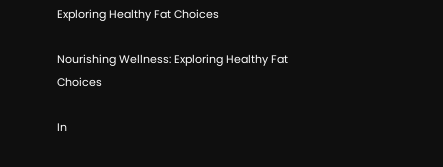Exploring Healthy Fat Choices

Nourishing Wellness: Exploring Healthy Fat Choices

In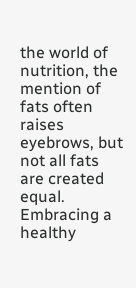the world of nutrition, the mention of fats often raises eyebrows, but not all fats are created equal. Embracing a healthy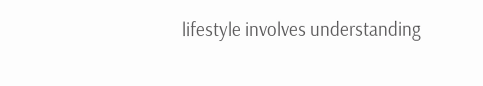lifestyle involves understanding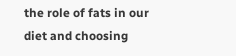the role of fats in our diet and choosing